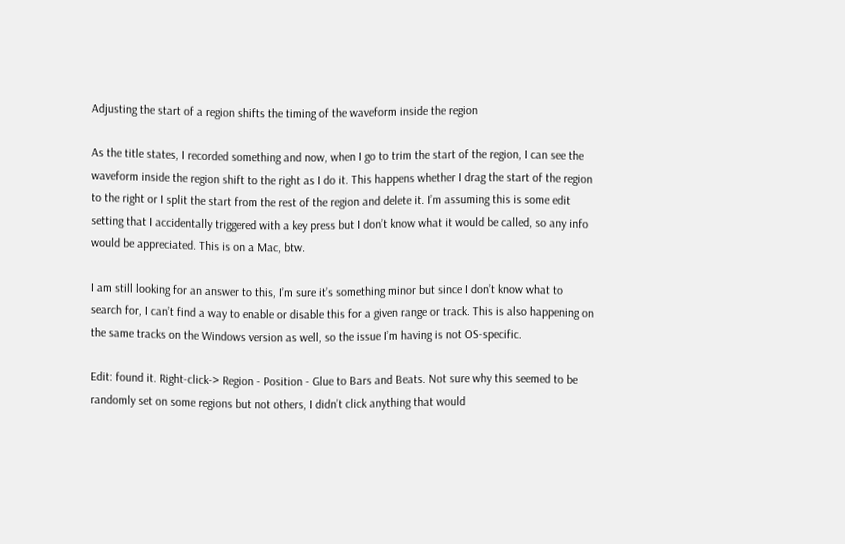Adjusting the start of a region shifts the timing of the waveform inside the region

As the title states, I recorded something and now, when I go to trim the start of the region, I can see the waveform inside the region shift to the right as I do it. This happens whether I drag the start of the region to the right or I split the start from the rest of the region and delete it. I’m assuming this is some edit setting that I accidentally triggered with a key press but I don’t know what it would be called, so any info would be appreciated. This is on a Mac, btw.

I am still looking for an answer to this, I’m sure it’s something minor but since I don’t know what to search for, I can’t find a way to enable or disable this for a given range or track. This is also happening on the same tracks on the Windows version as well, so the issue I’m having is not OS-specific.

Edit: found it. Right-click-> Region - Position - Glue to Bars and Beats. Not sure why this seemed to be randomly set on some regions but not others, I didn’t click anything that would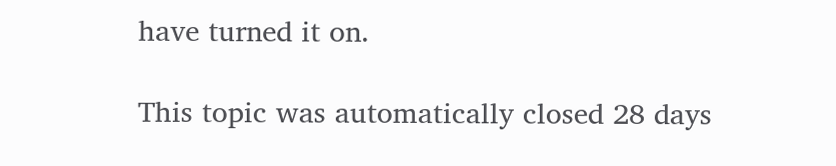have turned it on.

This topic was automatically closed 28 days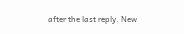after the last reply. New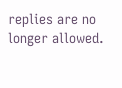replies are no longer allowed.